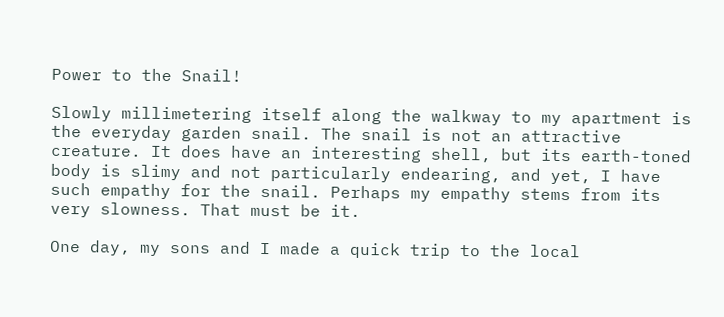Power to the Snail!

Slowly millimetering itself along the walkway to my apartment is the everyday garden snail. The snail is not an attractive creature. It does have an interesting shell, but its earth-toned body is slimy and not particularly endearing, and yet, I have such empathy for the snail. Perhaps my empathy stems from its very slowness. That must be it.

One day, my sons and I made a quick trip to the local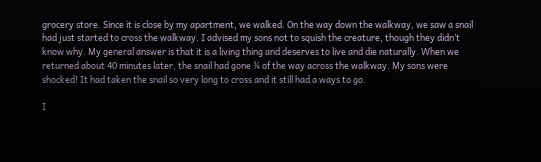grocery store. Since it is close by my apartment, we walked. On the way down the walkway, we saw a snail had just started to cross the walkway. I advised my sons not to squish the creature, though they didn’t know why. My general answer is that it is a living thing and deserves to live and die naturally. When we returned about 40 minutes later, the snail had gone ¾ of the way across the walkway. My sons were shocked! It had taken the snail so very long to cross and it still had a ways to go.

I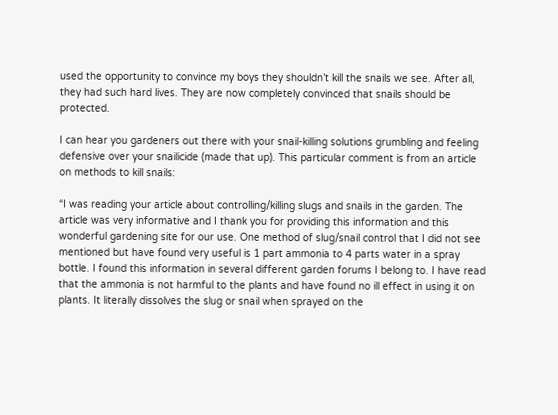used the opportunity to convince my boys they shouldn’t kill the snails we see. After all, they had such hard lives. They are now completely convinced that snails should be protected.

I can hear you gardeners out there with your snail-killing solutions grumbling and feeling defensive over your snailicide (made that up). This particular comment is from an article on methods to kill snails:

“I was reading your article about controlling/killing slugs and snails in the garden. The article was very informative and I thank you for providing this information and this wonderful gardening site for our use. One method of slug/snail control that I did not see mentioned but have found very useful is 1 part ammonia to 4 parts water in a spray bottle. I found this information in several different garden forums I belong to. I have read that the ammonia is not harmful to the plants and have found no ill effect in using it on plants. It literally dissolves the slug or snail when sprayed on the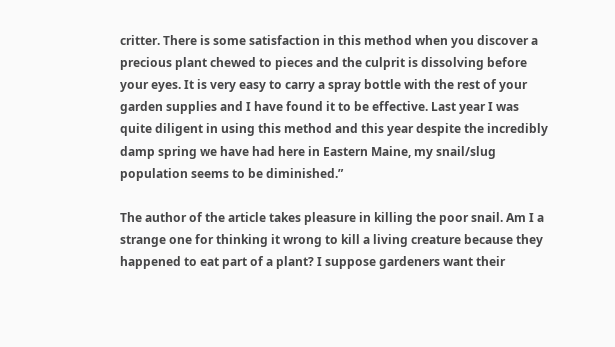critter. There is some satisfaction in this method when you discover a precious plant chewed to pieces and the culprit is dissolving before your eyes. It is very easy to carry a spray bottle with the rest of your garden supplies and I have found it to be effective. Last year I was quite diligent in using this method and this year despite the incredibly damp spring we have had here in Eastern Maine, my snail/slug population seems to be diminished.”

The author of the article takes pleasure in killing the poor snail. Am I a strange one for thinking it wrong to kill a living creature because they happened to eat part of a plant? I suppose gardeners want their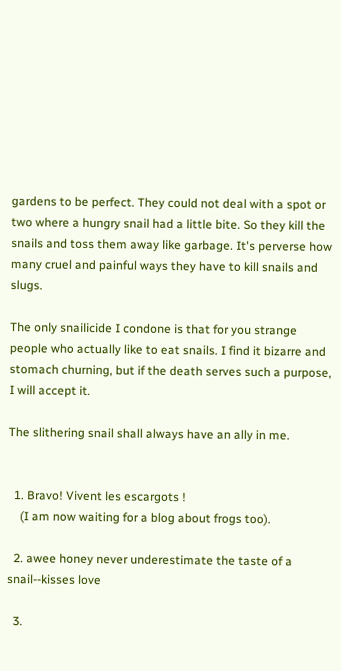gardens to be perfect. They could not deal with a spot or two where a hungry snail had a little bite. So they kill the snails and toss them away like garbage. It's perverse how many cruel and painful ways they have to kill snails and slugs.

The only snailicide I condone is that for you strange people who actually like to eat snails. I find it bizarre and stomach churning, but if the death serves such a purpose, I will accept it.

The slithering snail shall always have an ally in me.


  1. Bravo! Vivent les escargots !
    (I am now waiting for a blog about frogs too).

  2. awee honey never underestimate the taste of a snail--kisses love

  3.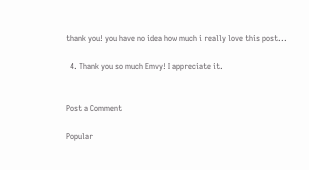thank you! you have no idea how much i really love this post...

  4. Thank you so much Emvy! I appreciate it.


Post a Comment

Popular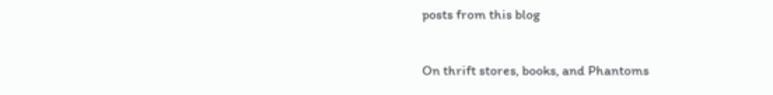posts from this blog

On thrift stores, books, and Phantoms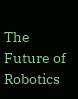The Future of Robotics